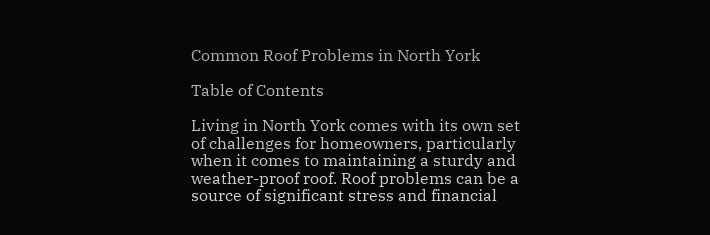Common Roof Problems in North York

Table of Contents

Living in North York comes with its own set of challenges for homeowners, particularly when it comes to maintaining a sturdy and weather-proof roof. Roof problems can be a source of significant stress and financial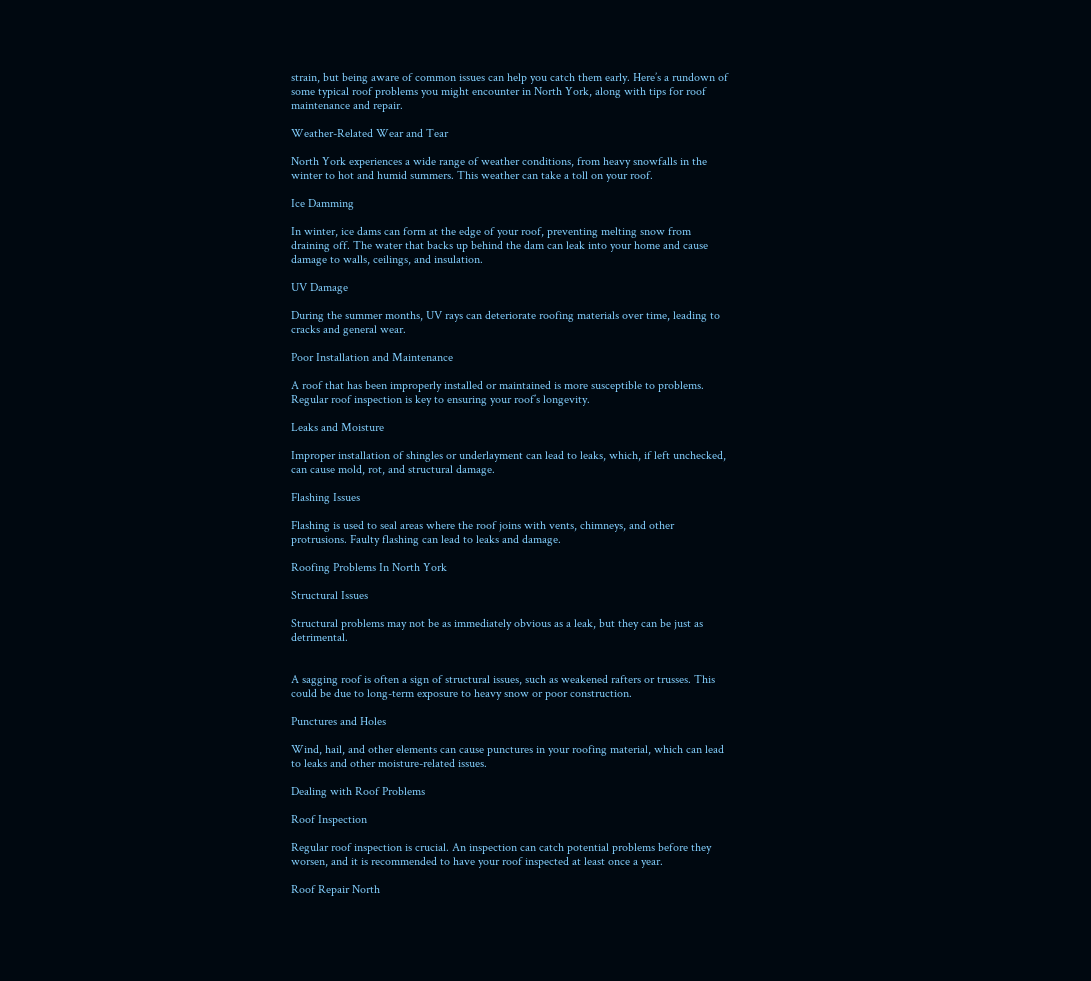strain, but being aware of common issues can help you catch them early. Here’s a rundown of some typical roof problems you might encounter in North York, along with tips for roof maintenance and repair.

Weather-Related Wear and Tear

North York experiences a wide range of weather conditions, from heavy snowfalls in the winter to hot and humid summers. This weather can take a toll on your roof.

Ice Damming

In winter, ice dams can form at the edge of your roof, preventing melting snow from draining off. The water that backs up behind the dam can leak into your home and cause damage to walls, ceilings, and insulation.

UV Damage

During the summer months, UV rays can deteriorate roofing materials over time, leading to cracks and general wear.

Poor Installation and Maintenance

A roof that has been improperly installed or maintained is more susceptible to problems. Regular roof inspection is key to ensuring your roof’s longevity.

Leaks and Moisture

Improper installation of shingles or underlayment can lead to leaks, which, if left unchecked, can cause mold, rot, and structural damage.

Flashing Issues

Flashing is used to seal areas where the roof joins with vents, chimneys, and other protrusions. Faulty flashing can lead to leaks and damage.

Roofing Problems In North York

Structural Issues

Structural problems may not be as immediately obvious as a leak, but they can be just as detrimental.


A sagging roof is often a sign of structural issues, such as weakened rafters or trusses. This could be due to long-term exposure to heavy snow or poor construction.

Punctures and Holes

Wind, hail, and other elements can cause punctures in your roofing material, which can lead to leaks and other moisture-related issues.

Dealing with Roof Problems

Roof Inspection

Regular roof inspection is crucial. An inspection can catch potential problems before they worsen, and it is recommended to have your roof inspected at least once a year.

Roof Repair North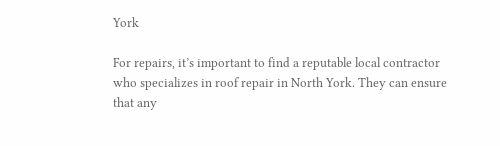York

For repairs, it’s important to find a reputable local contractor who specializes in roof repair in North York. They can ensure that any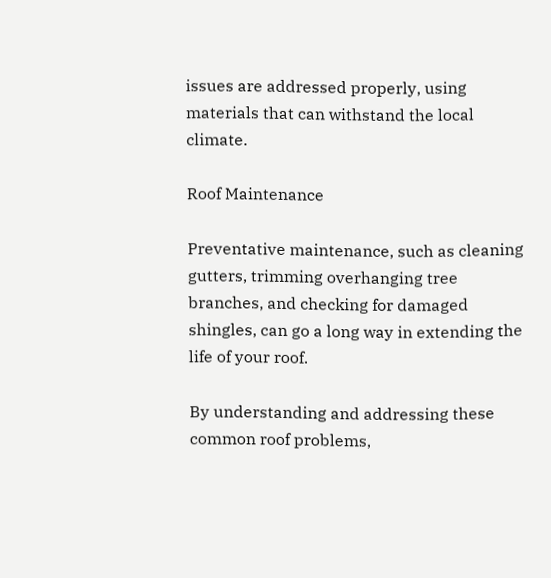issues are addressed properly, using materials that can withstand the local climate.

Roof Maintenance

Preventative maintenance, such as cleaning gutters, trimming overhanging tree branches, and checking for damaged shingles, can go a long way in extending the life of your roof.

By understanding and addressing these common roof problems,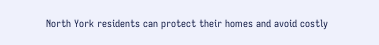North York residents can protect their homes and avoid costly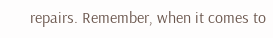repairs. Remember, when it comes to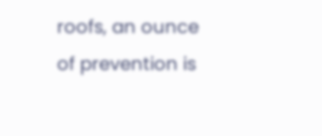roofs, an ounce of prevention is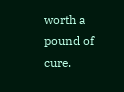worth a pound of cure.